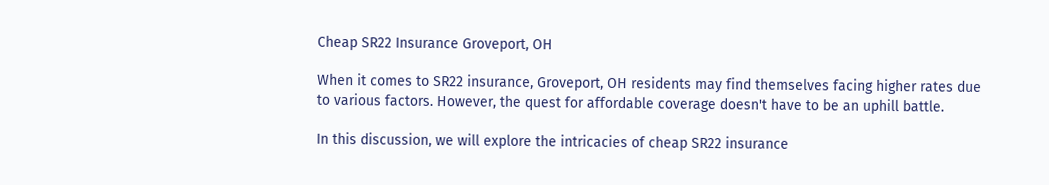Cheap SR22 Insurance Groveport, OH

When it comes to SR22 insurance, Groveport, OH residents may find themselves facing higher rates due to various factors. However, the quest for affordable coverage doesn't have to be an uphill battle.

In this discussion, we will explore the intricacies of cheap SR22 insurance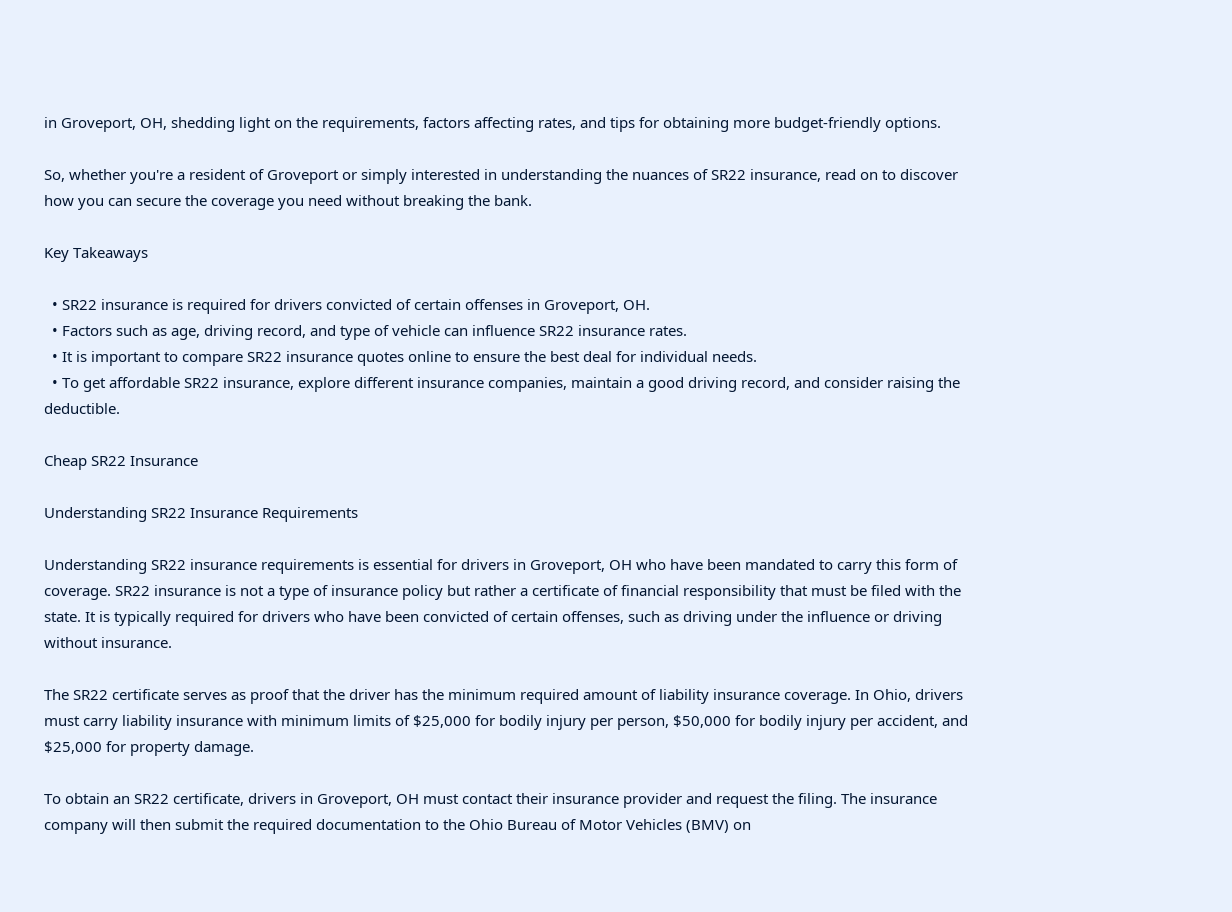in Groveport, OH, shedding light on the requirements, factors affecting rates, and tips for obtaining more budget-friendly options.

So, whether you're a resident of Groveport or simply interested in understanding the nuances of SR22 insurance, read on to discover how you can secure the coverage you need without breaking the bank.

Key Takeaways

  • SR22 insurance is required for drivers convicted of certain offenses in Groveport, OH.
  • Factors such as age, driving record, and type of vehicle can influence SR22 insurance rates.
  • It is important to compare SR22 insurance quotes online to ensure the best deal for individual needs.
  • To get affordable SR22 insurance, explore different insurance companies, maintain a good driving record, and consider raising the deductible.

Cheap SR22 Insurance

Understanding SR22 Insurance Requirements

Understanding SR22 insurance requirements is essential for drivers in Groveport, OH who have been mandated to carry this form of coverage. SR22 insurance is not a type of insurance policy but rather a certificate of financial responsibility that must be filed with the state. It is typically required for drivers who have been convicted of certain offenses, such as driving under the influence or driving without insurance.

The SR22 certificate serves as proof that the driver has the minimum required amount of liability insurance coverage. In Ohio, drivers must carry liability insurance with minimum limits of $25,000 for bodily injury per person, $50,000 for bodily injury per accident, and $25,000 for property damage.

To obtain an SR22 certificate, drivers in Groveport, OH must contact their insurance provider and request the filing. The insurance company will then submit the required documentation to the Ohio Bureau of Motor Vehicles (BMV) on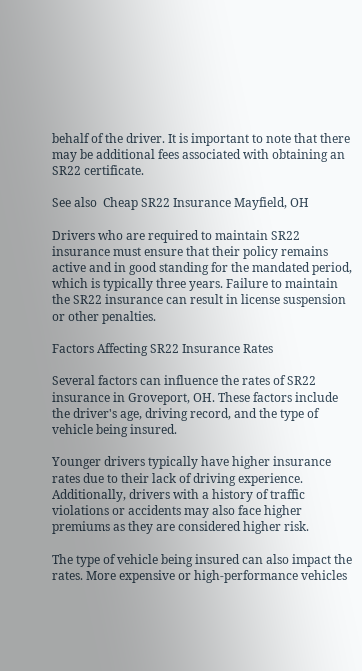behalf of the driver. It is important to note that there may be additional fees associated with obtaining an SR22 certificate.

See also  Cheap SR22 Insurance Mayfield, OH

Drivers who are required to maintain SR22 insurance must ensure that their policy remains active and in good standing for the mandated period, which is typically three years. Failure to maintain the SR22 insurance can result in license suspension or other penalties.

Factors Affecting SR22 Insurance Rates

Several factors can influence the rates of SR22 insurance in Groveport, OH. These factors include the driver's age, driving record, and the type of vehicle being insured.

Younger drivers typically have higher insurance rates due to their lack of driving experience. Additionally, drivers with a history of traffic violations or accidents may also face higher premiums as they are considered higher risk.

The type of vehicle being insured can also impact the rates. More expensive or high-performance vehicles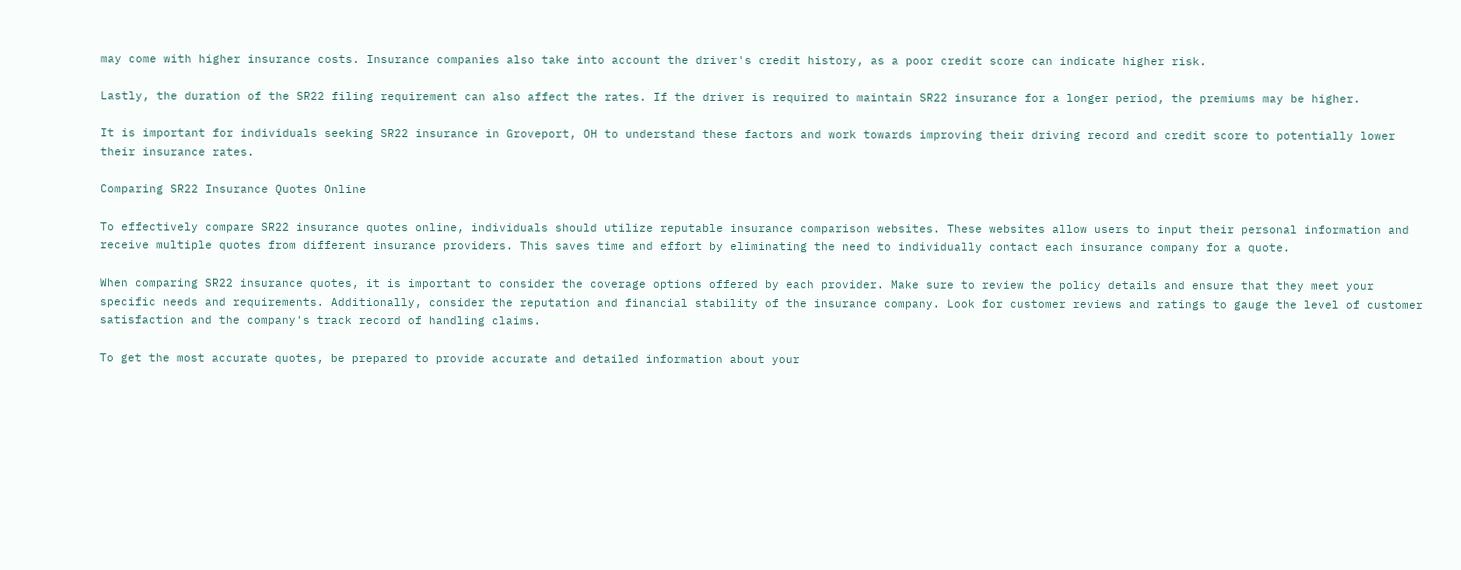may come with higher insurance costs. Insurance companies also take into account the driver's credit history, as a poor credit score can indicate higher risk.

Lastly, the duration of the SR22 filing requirement can also affect the rates. If the driver is required to maintain SR22 insurance for a longer period, the premiums may be higher.

It is important for individuals seeking SR22 insurance in Groveport, OH to understand these factors and work towards improving their driving record and credit score to potentially lower their insurance rates.

Comparing SR22 Insurance Quotes Online

To effectively compare SR22 insurance quotes online, individuals should utilize reputable insurance comparison websites. These websites allow users to input their personal information and receive multiple quotes from different insurance providers. This saves time and effort by eliminating the need to individually contact each insurance company for a quote.

When comparing SR22 insurance quotes, it is important to consider the coverage options offered by each provider. Make sure to review the policy details and ensure that they meet your specific needs and requirements. Additionally, consider the reputation and financial stability of the insurance company. Look for customer reviews and ratings to gauge the level of customer satisfaction and the company's track record of handling claims.

To get the most accurate quotes, be prepared to provide accurate and detailed information about your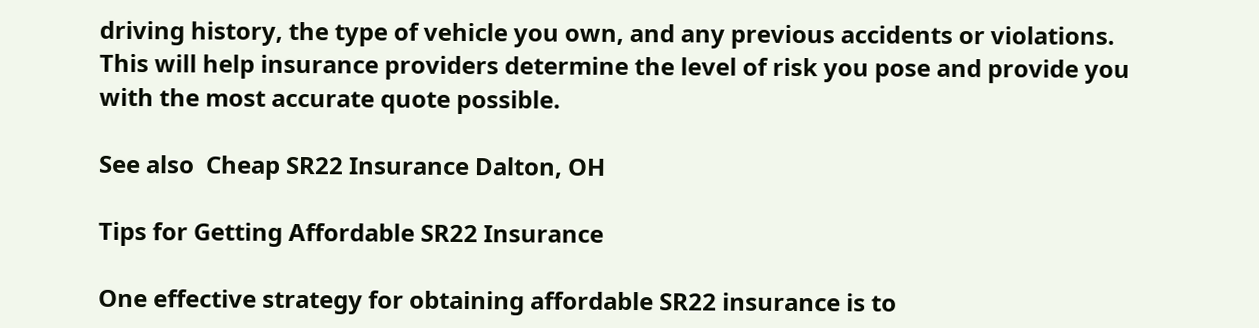driving history, the type of vehicle you own, and any previous accidents or violations. This will help insurance providers determine the level of risk you pose and provide you with the most accurate quote possible.

See also  Cheap SR22 Insurance Dalton, OH

Tips for Getting Affordable SR22 Insurance

One effective strategy for obtaining affordable SR22 insurance is to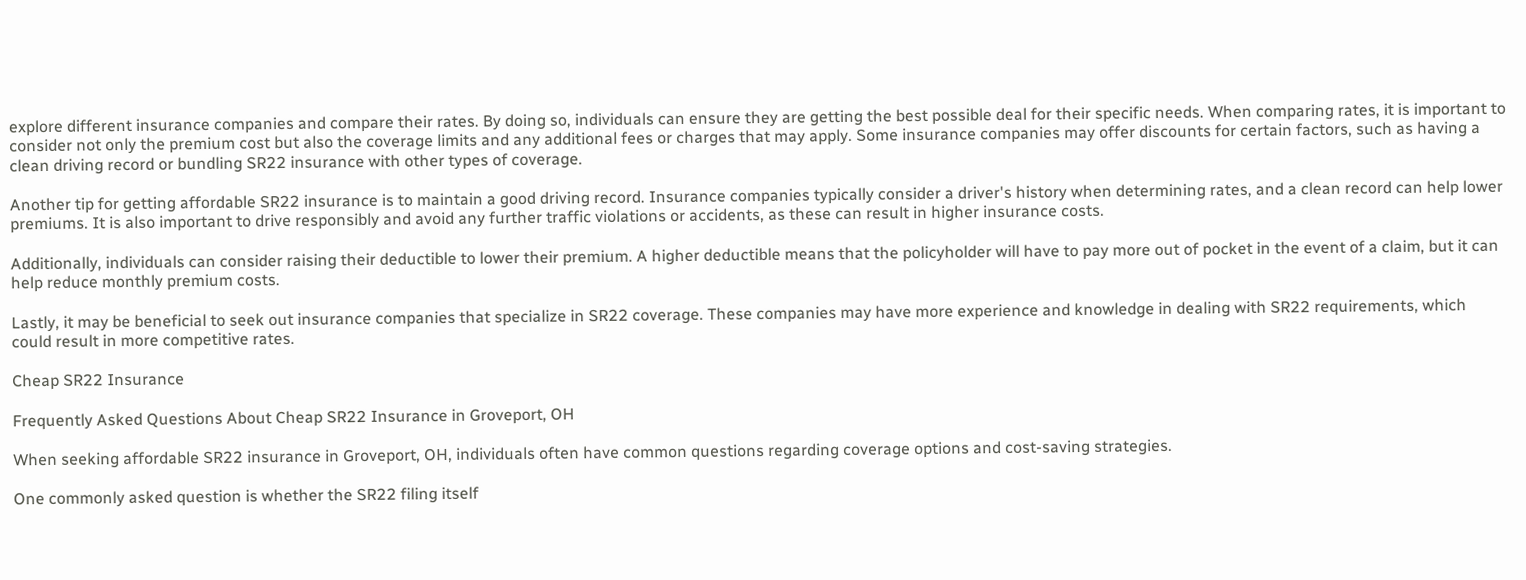explore different insurance companies and compare their rates. By doing so, individuals can ensure they are getting the best possible deal for their specific needs. When comparing rates, it is important to consider not only the premium cost but also the coverage limits and any additional fees or charges that may apply. Some insurance companies may offer discounts for certain factors, such as having a clean driving record or bundling SR22 insurance with other types of coverage.

Another tip for getting affordable SR22 insurance is to maintain a good driving record. Insurance companies typically consider a driver's history when determining rates, and a clean record can help lower premiums. It is also important to drive responsibly and avoid any further traffic violations or accidents, as these can result in higher insurance costs.

Additionally, individuals can consider raising their deductible to lower their premium. A higher deductible means that the policyholder will have to pay more out of pocket in the event of a claim, but it can help reduce monthly premium costs.

Lastly, it may be beneficial to seek out insurance companies that specialize in SR22 coverage. These companies may have more experience and knowledge in dealing with SR22 requirements, which could result in more competitive rates.

Cheap SR22 Insurance

Frequently Asked Questions About Cheap SR22 Insurance in Groveport, OH

When seeking affordable SR22 insurance in Groveport, OH, individuals often have common questions regarding coverage options and cost-saving strategies.

One commonly asked question is whether the SR22 filing itself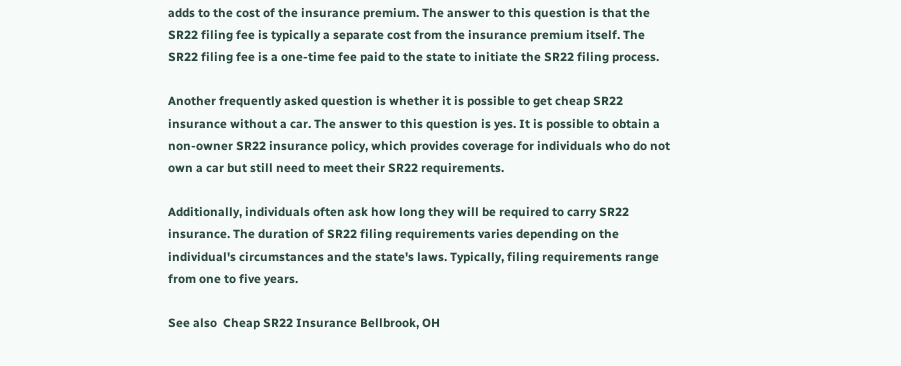adds to the cost of the insurance premium. The answer to this question is that the SR22 filing fee is typically a separate cost from the insurance premium itself. The SR22 filing fee is a one-time fee paid to the state to initiate the SR22 filing process.

Another frequently asked question is whether it is possible to get cheap SR22 insurance without a car. The answer to this question is yes. It is possible to obtain a non-owner SR22 insurance policy, which provides coverage for individuals who do not own a car but still need to meet their SR22 requirements.

Additionally, individuals often ask how long they will be required to carry SR22 insurance. The duration of SR22 filing requirements varies depending on the individual's circumstances and the state's laws. Typically, filing requirements range from one to five years.

See also  Cheap SR22 Insurance Bellbrook, OH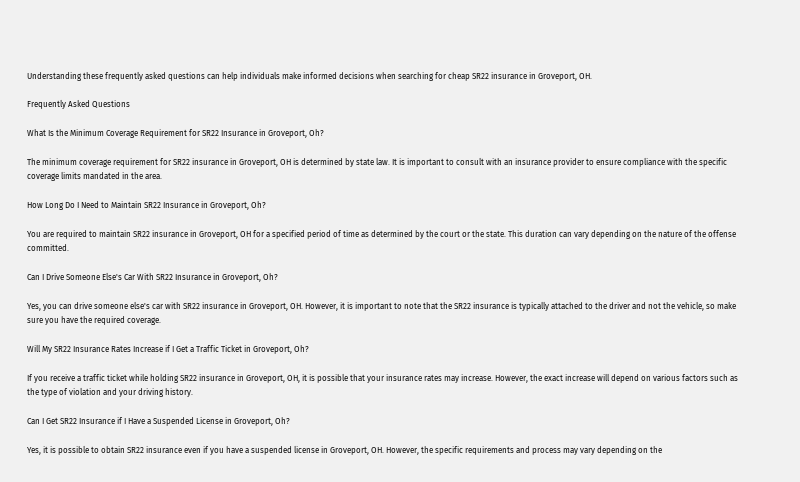Understanding these frequently asked questions can help individuals make informed decisions when searching for cheap SR22 insurance in Groveport, OH.

Frequently Asked Questions

What Is the Minimum Coverage Requirement for SR22 Insurance in Groveport, Oh?

The minimum coverage requirement for SR22 insurance in Groveport, OH is determined by state law. It is important to consult with an insurance provider to ensure compliance with the specific coverage limits mandated in the area.

How Long Do I Need to Maintain SR22 Insurance in Groveport, Oh?

You are required to maintain SR22 insurance in Groveport, OH for a specified period of time as determined by the court or the state. This duration can vary depending on the nature of the offense committed.

Can I Drive Someone Else's Car With SR22 Insurance in Groveport, Oh?

Yes, you can drive someone else's car with SR22 insurance in Groveport, OH. However, it is important to note that the SR22 insurance is typically attached to the driver and not the vehicle, so make sure you have the required coverage.

Will My SR22 Insurance Rates Increase if I Get a Traffic Ticket in Groveport, Oh?

If you receive a traffic ticket while holding SR22 insurance in Groveport, OH, it is possible that your insurance rates may increase. However, the exact increase will depend on various factors such as the type of violation and your driving history.

Can I Get SR22 Insurance if I Have a Suspended License in Groveport, Oh?

Yes, it is possible to obtain SR22 insurance even if you have a suspended license in Groveport, OH. However, the specific requirements and process may vary depending on the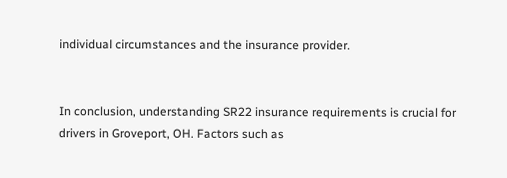individual circumstances and the insurance provider.


In conclusion, understanding SR22 insurance requirements is crucial for drivers in Groveport, OH. Factors such as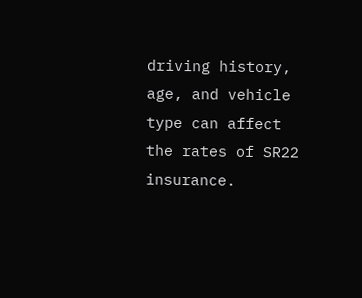driving history, age, and vehicle type can affect the rates of SR22 insurance.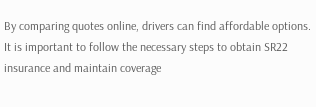By comparing quotes online, drivers can find affordable options. It is important to follow the necessary steps to obtain SR22 insurance and maintain coverage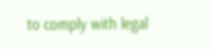to comply with legal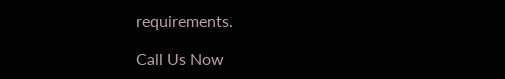requirements.

Call Us Now